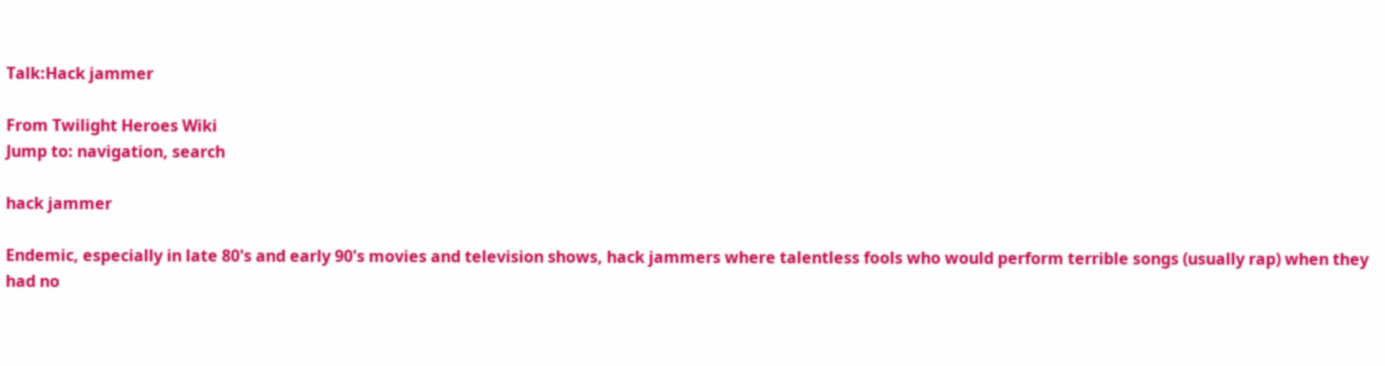Talk:Hack jammer

From Twilight Heroes Wiki
Jump to: navigation, search

hack jammer

Endemic, especially in late 80's and early 90's movies and television shows, hack jammers where talentless fools who would perform terrible songs (usually rap) when they had no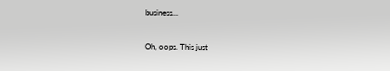business...

Oh, oops. This just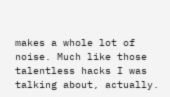makes a whole lot of noise. Much like those talentless hacks I was talking about, actually.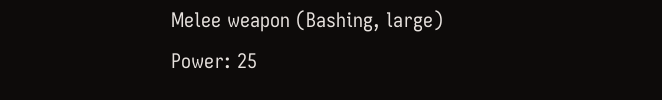Melee weapon (Bashing, large) Power: 25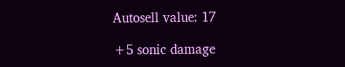Autosell value: 17

+5 sonic damage